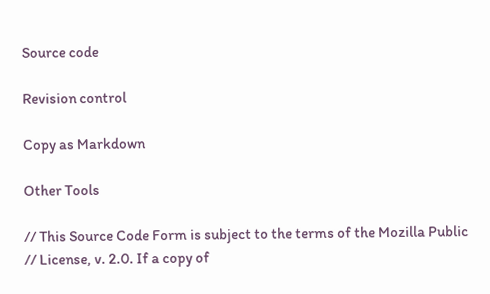Source code

Revision control

Copy as Markdown

Other Tools

// This Source Code Form is subject to the terms of the Mozilla Public
// License, v. 2.0. If a copy of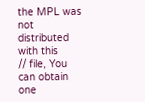the MPL was not distributed with this
// file, You can obtain one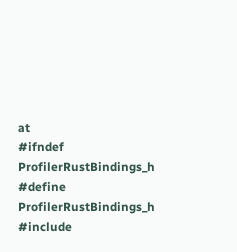at
#ifndef ProfilerRustBindings_h
#define ProfilerRustBindings_h
#include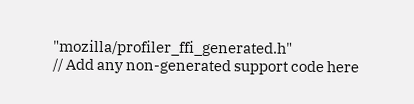"mozilla/profiler_ffi_generated.h"
// Add any non-generated support code here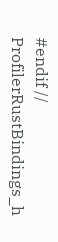#endif // ProfilerRustBindings_h